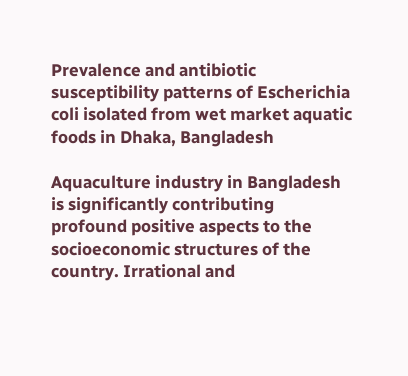Prevalence and antibiotic susceptibility patterns of Escherichia coli isolated from wet market aquatic foods in Dhaka, Bangladesh

Aquaculture industry in Bangladesh is significantly contributing profound positive aspects to the socioeconomic structures of the country. Irrational and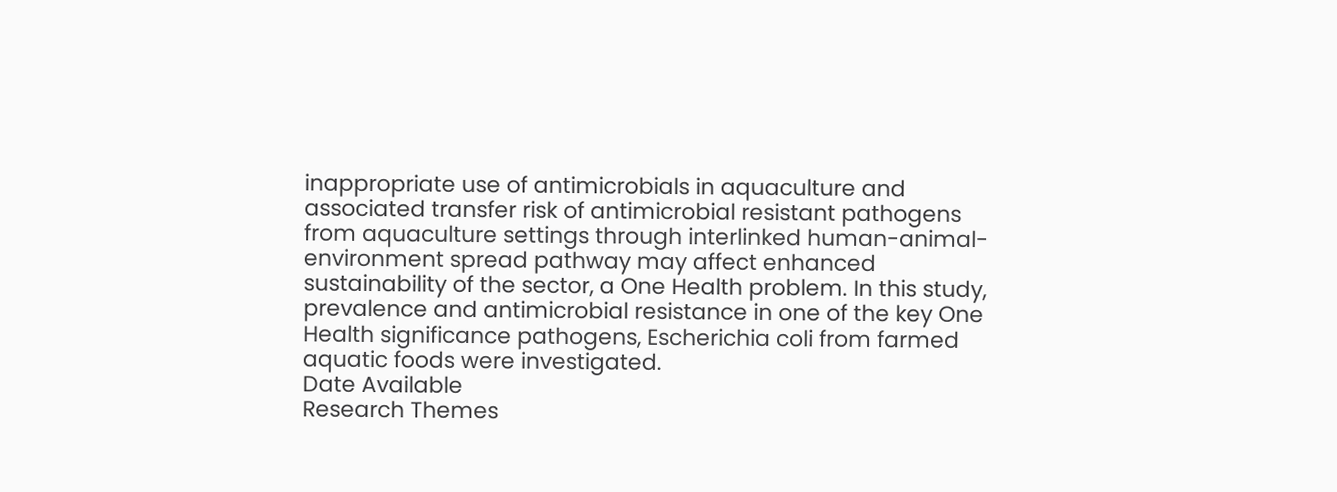inappropriate use of antimicrobials in aquaculture and associated transfer risk of antimicrobial resistant pathogens from aquaculture settings through interlinked human-animal-environment spread pathway may affect enhanced sustainability of the sector, a One Health problem. In this study, prevalence and antimicrobial resistance in one of the key One Health significance pathogens, Escherichia coli from farmed aquatic foods were investigated.
Date Available
Research Themes